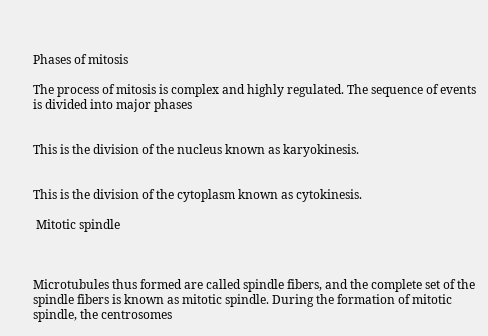Phases of mitosis

The process of mitosis is complex and highly regulated. The sequence of events is divided into major phases


This is the division of the nucleus known as karyokinesis.


This is the division of the cytoplasm known as cytokinesis.

 Mitotic spindle



Microtubules thus formed are called spindle fibers, and the complete set of the spindle fibers is known as mitotic spindle. During the formation of mitotic spindle, the centrosomes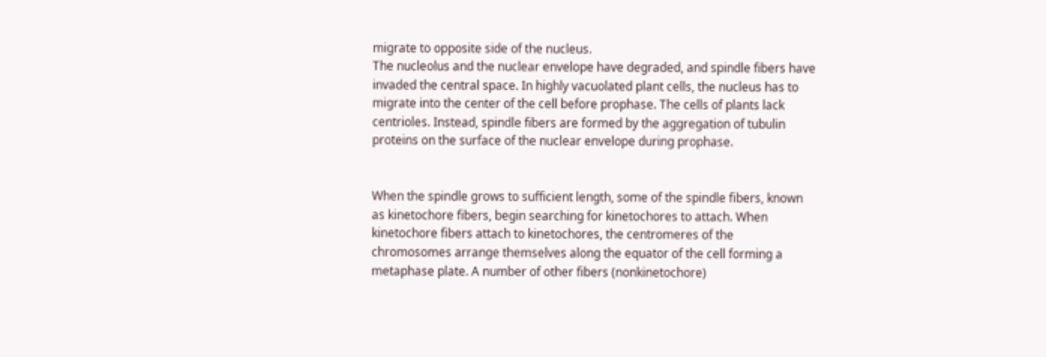migrate to opposite side of the nucleus.
The nucleolus and the nuclear envelope have degraded, and spindle fibers have invaded the central space. In highly vacuolated plant cells, the nucleus has to migrate into the center of the cell before prophase. The cells of plants lack centrioles. Instead, spindle fibers are formed by the aggregation of tubulin proteins on the surface of the nuclear envelope during prophase.


When the spindle grows to sufficient length, some of the spindle fibers, known as kinetochore fibers, begin searching for kinetochores to attach. When kinetochore fibers attach to kinetochores, the centromeres of the chromosomes arrange themselves along the equator of the cell forming a metaphase plate. A number of other fibers (nonkinetochore)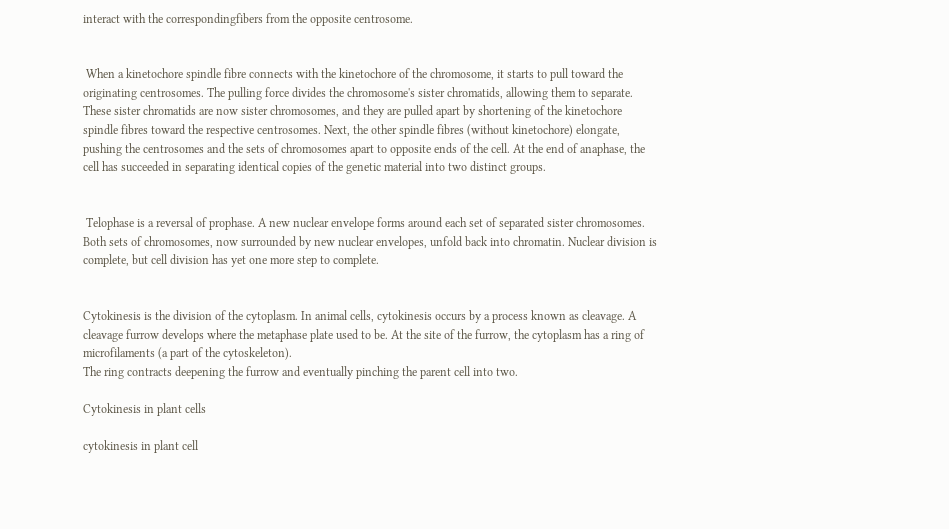interact with the correspondingfibers from the opposite centrosome.


 When a kinetochore spindle fibre connects with the kinetochore of the chromosome, it starts to pull toward the originating centrosomes. The pulling force divides the chromosome's sister chromatids, allowing them to separate.
These sister chromatids are now sister chromosomes, and they are pulled apart by shortening of the kinetochore spindle fibres toward the respective centrosomes. Next, the other spindle fibres (without kinetochore) elongate, pushing the centrosomes and the sets of chromosomes apart to opposite ends of the cell. At the end of anaphase, the cell has succeeded in separating identical copies of the genetic material into two distinct groups.


 Telophase is a reversal of prophase. A new nuclear envelope forms around each set of separated sister chromosomes. Both sets of chromosomes, now surrounded by new nuclear envelopes, unfold back into chromatin. Nuclear division is complete, but cell division has yet one more step to complete.


Cytokinesis is the division of the cytoplasm. In animal cells, cytokinesis occurs by a process known as cleavage. A cleavage furrow develops where the metaphase plate used to be. At the site of the furrow, the cytoplasm has a ring of microfilaments (a part of the cytoskeleton).
The ring contracts deepening the furrow and eventually pinching the parent cell into two.

Cytokinesis in plant cells

cytokinesis in plant cell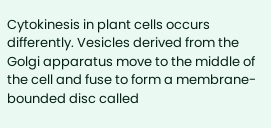Cytokinesis in plant cells occurs differently. Vesicles derived from the Golgi apparatus move to the middle of the cell and fuse to form a membrane-bounded disc called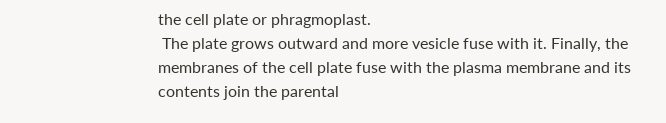the cell plate or phragmoplast.
 The plate grows outward and more vesicle fuse with it. Finally, the membranes of the cell plate fuse with the plasma membrane and its contents join the parental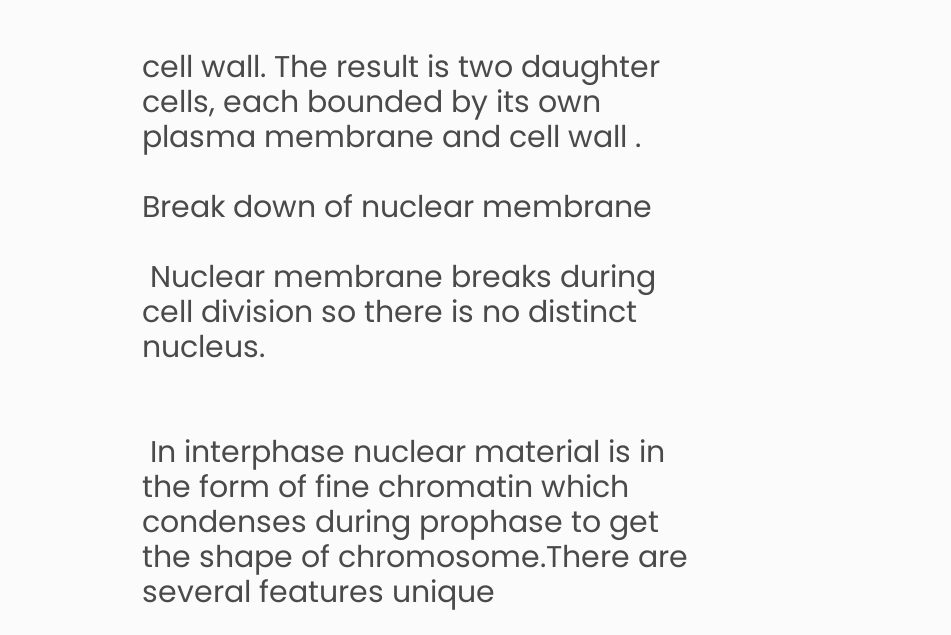cell wall. The result is two daughter cells, each bounded by its own plasma membrane and cell wall .

Break down of nuclear membrane

 Nuclear membrane breaks during cell division so there is no distinct nucleus.


 In interphase nuclear material is in the form of fine chromatin which condenses during prophase to get the shape of chromosome.There are several features unique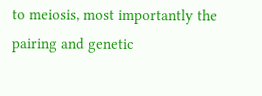to meiosis, most importantly the pairing and genetic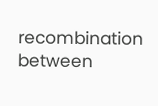recombination between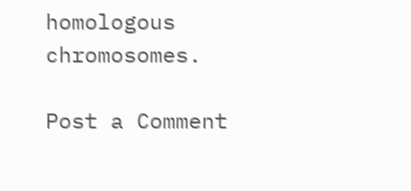homologous chromosomes.

Post a Comment